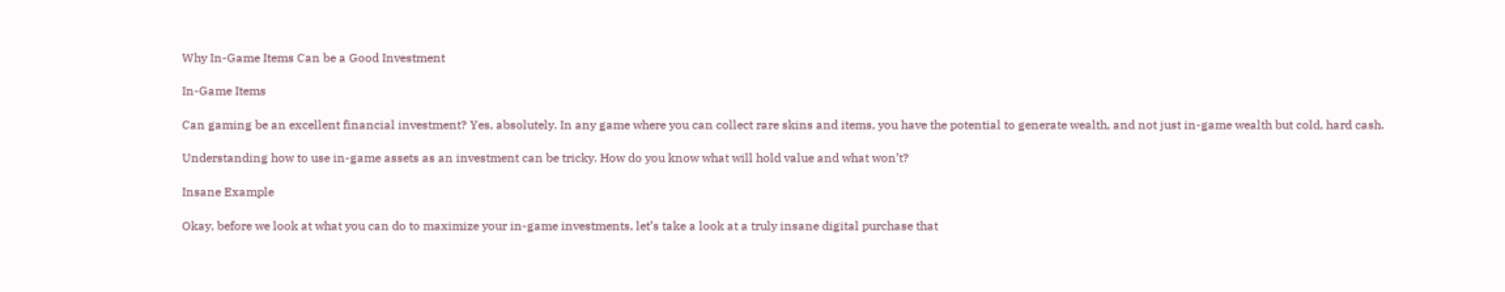Why In-Game Items Can be a Good Investment

In-Game Items

Can gaming be an excellent financial investment? Yes, absolutely. In any game where you can collect rare skins and items, you have the potential to generate wealth, and not just in-game wealth but cold, hard cash.

Understanding how to use in-game assets as an investment can be tricky. How do you know what will hold value and what won’t?

Insane Example

Okay, before we look at what you can do to maximize your in-game investments, let’s take a look at a truly insane digital purchase that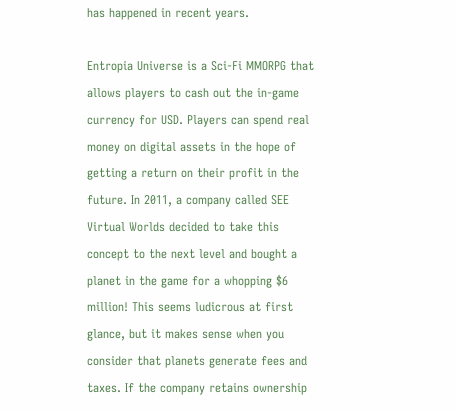has happened in recent years.

Entropia Universe is a Sci-Fi MMORPG that allows players to cash out the in-game currency for USD. Players can spend real money on digital assets in the hope of getting a return on their profit in the future. In 2011, a company called SEE Virtual Worlds decided to take this concept to the next level and bought a planet in the game for a whopping $6 million! This seems ludicrous at first glance, but it makes sense when you consider that planets generate fees and taxes. If the company retains ownership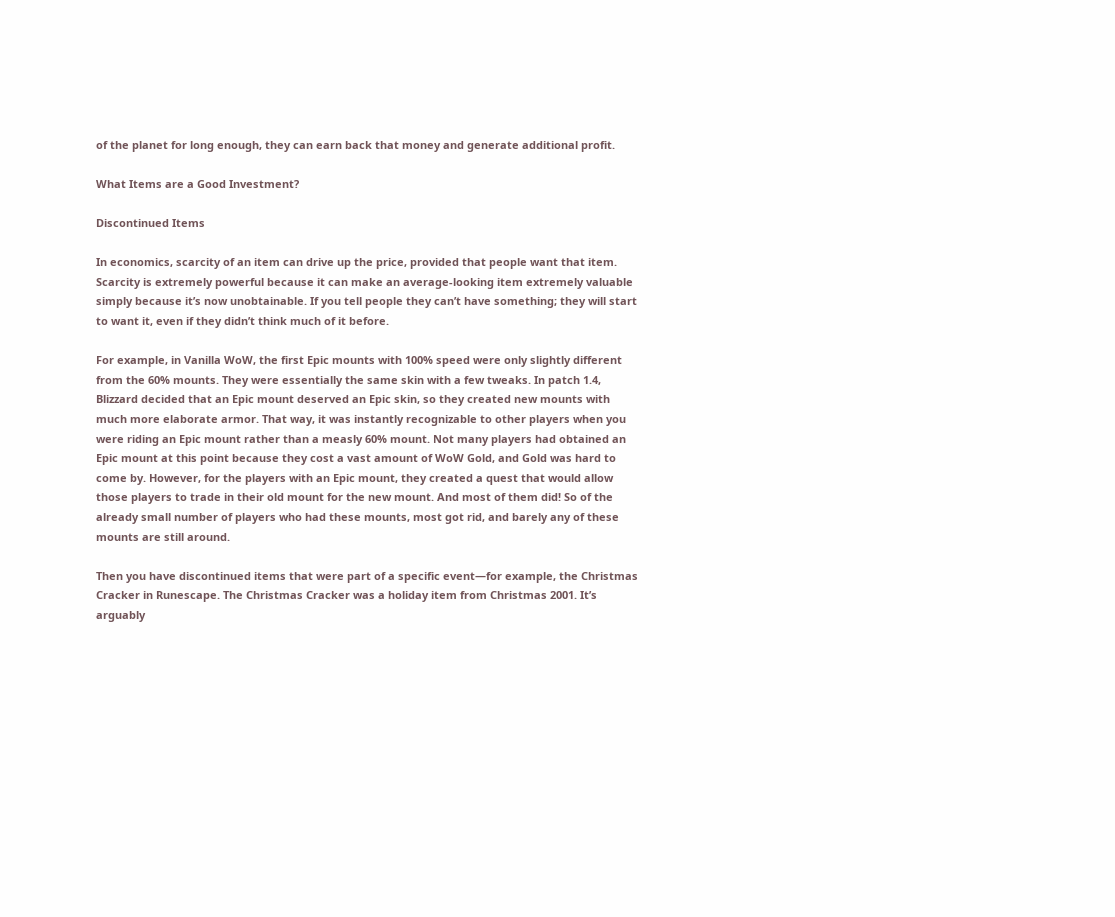of the planet for long enough, they can earn back that money and generate additional profit.

What Items are a Good Investment?

Discontinued Items

In economics, scarcity of an item can drive up the price, provided that people want that item. Scarcity is extremely powerful because it can make an average-looking item extremely valuable simply because it’s now unobtainable. If you tell people they can’t have something; they will start to want it, even if they didn’t think much of it before.

For example, in Vanilla WoW, the first Epic mounts with 100% speed were only slightly different from the 60% mounts. They were essentially the same skin with a few tweaks. In patch 1.4, Blizzard decided that an Epic mount deserved an Epic skin, so they created new mounts with much more elaborate armor. That way, it was instantly recognizable to other players when you were riding an Epic mount rather than a measly 60% mount. Not many players had obtained an Epic mount at this point because they cost a vast amount of WoW Gold, and Gold was hard to come by. However, for the players with an Epic mount, they created a quest that would allow those players to trade in their old mount for the new mount. And most of them did! So of the already small number of players who had these mounts, most got rid, and barely any of these mounts are still around.

Then you have discontinued items that were part of a specific event—for example, the Christmas Cracker in Runescape. The Christmas Cracker was a holiday item from Christmas 2001. It’s arguably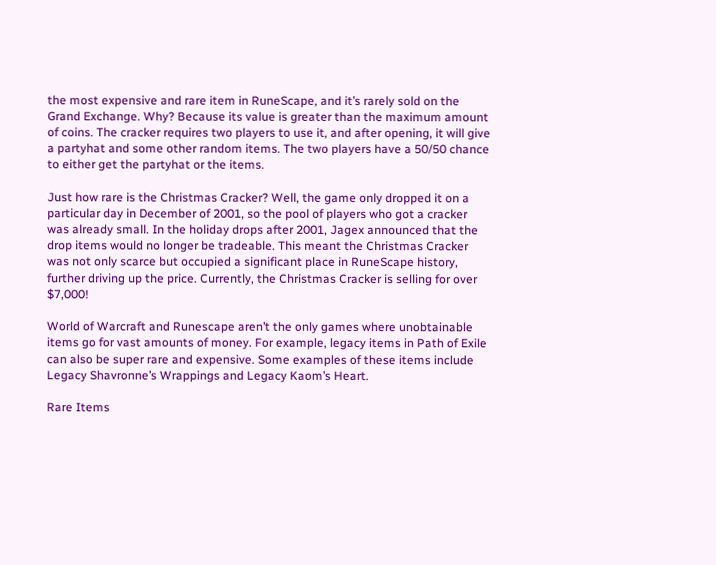the most expensive and rare item in RuneScape, and it’s rarely sold on the Grand Exchange. Why? Because its value is greater than the maximum amount of coins. The cracker requires two players to use it, and after opening, it will give a partyhat and some other random items. The two players have a 50/50 chance to either get the partyhat or the items.

Just how rare is the Christmas Cracker? Well, the game only dropped it on a particular day in December of 2001, so the pool of players who got a cracker was already small. In the holiday drops after 2001, Jagex announced that the drop items would no longer be tradeable. This meant the Christmas Cracker was not only scarce but occupied a significant place in RuneScape history, further driving up the price. Currently, the Christmas Cracker is selling for over $7,000!

World of Warcraft and Runescape aren’t the only games where unobtainable items go for vast amounts of money. For example, legacy items in Path of Exile can also be super rare and expensive. Some examples of these items include Legacy Shavronne’s Wrappings and Legacy Kaom’s Heart.

Rare Items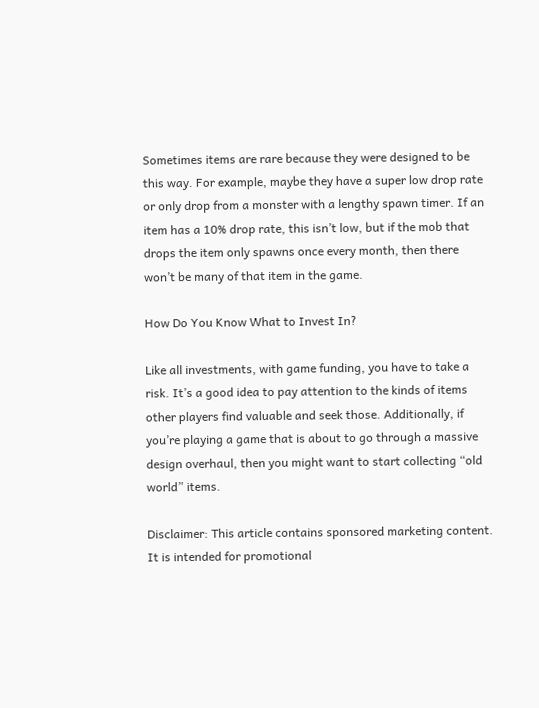Sometimes items are rare because they were designed to be this way. For example, maybe they have a super low drop rate or only drop from a monster with a lengthy spawn timer. If an item has a 10% drop rate, this isn’t low, but if the mob that drops the item only spawns once every month, then there won’t be many of that item in the game.

How Do You Know What to Invest In?

Like all investments, with game funding, you have to take a risk. It’s a good idea to pay attention to the kinds of items other players find valuable and seek those. Additionally, if you’re playing a game that is about to go through a massive design overhaul, then you might want to start collecting “old world” items.

Disclaimer: This article contains sponsored marketing content. It is intended for promotional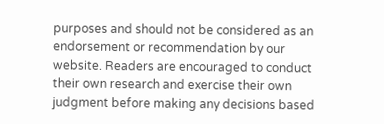purposes and should not be considered as an endorsement or recommendation by our website. Readers are encouraged to conduct their own research and exercise their own judgment before making any decisions based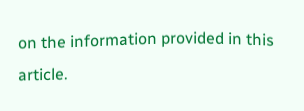on the information provided in this article.